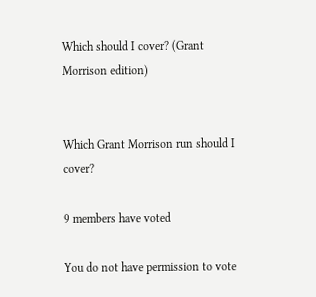Which should I cover? (Grant Morrison edition)


Which Grant Morrison run should I cover?

9 members have voted

You do not have permission to vote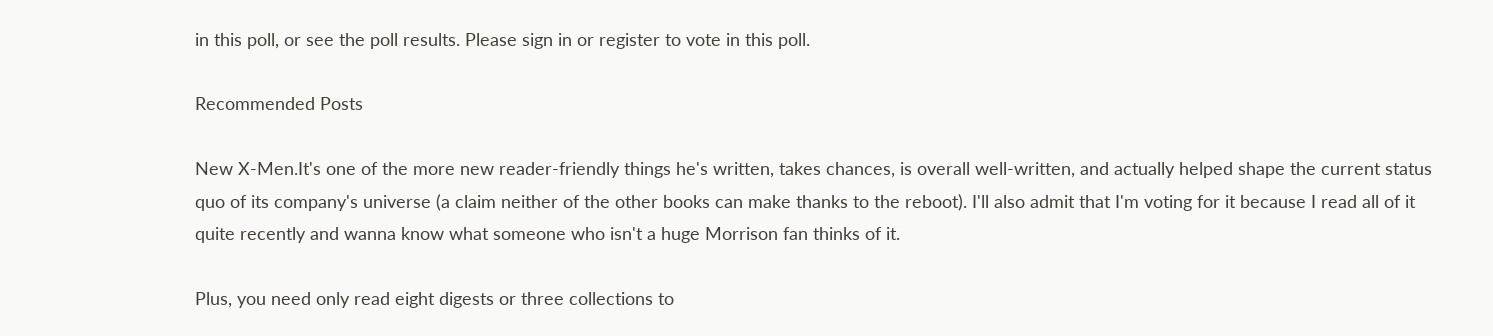in this poll, or see the poll results. Please sign in or register to vote in this poll.

Recommended Posts

New X-Men.It's one of the more new reader-friendly things he's written, takes chances, is overall well-written, and actually helped shape the current status quo of its company's universe (a claim neither of the other books can make thanks to the reboot). I'll also admit that I'm voting for it because I read all of it quite recently and wanna know what someone who isn't a huge Morrison fan thinks of it.

Plus, you need only read eight digests or three collections to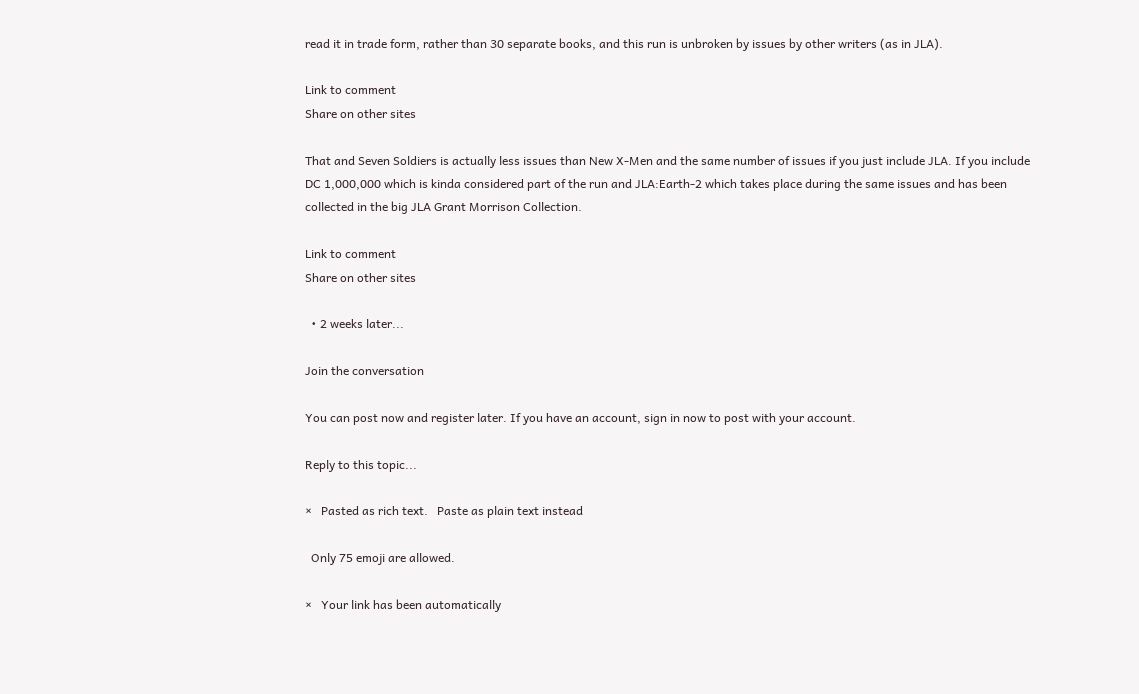read it in trade form, rather than 30 separate books, and this run is unbroken by issues by other writers (as in JLA).

Link to comment
Share on other sites

That and Seven Soldiers is actually less issues than New X-Men and the same number of issues if you just include JLA. If you include DC 1,000,000 which is kinda considered part of the run and JLA:Earth-2 which takes place during the same issues and has been collected in the big JLA Grant Morrison Collection.

Link to comment
Share on other sites

  • 2 weeks later...

Join the conversation

You can post now and register later. If you have an account, sign in now to post with your account.

Reply to this topic...

×   Pasted as rich text.   Paste as plain text instead

  Only 75 emoji are allowed.

×   Your link has been automatically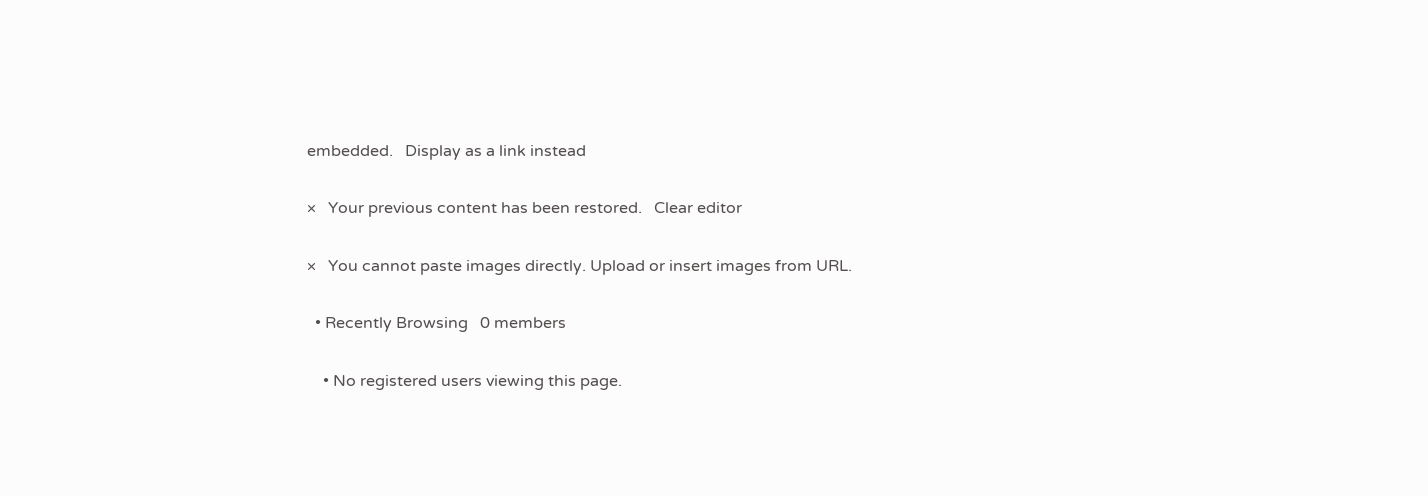embedded.   Display as a link instead

×   Your previous content has been restored.   Clear editor

×   You cannot paste images directly. Upload or insert images from URL.

  • Recently Browsing   0 members

    • No registered users viewing this page.